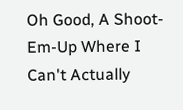Oh Good, A Shoot-Em-Up Where I Can't Actually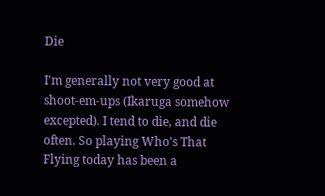Die

I'm generally not very good at shoot-em-ups (Ikaruga somehow excepted). I tend to die, and die often. So playing Who's That Flying today has been a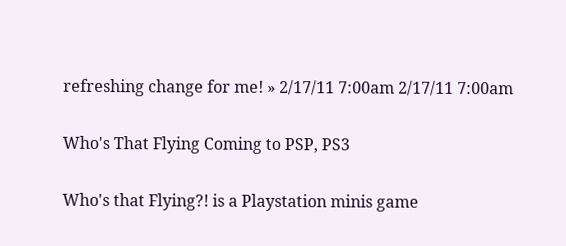refreshing change for me! » 2/17/11 7:00am 2/17/11 7:00am

Who's That Flying Coming to PSP, PS3

Who's that Flying?! is a Playstation minis game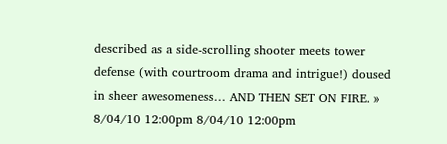described as a side-scrolling shooter meets tower defense (with courtroom drama and intrigue!) doused in sheer awesomeness… AND THEN SET ON FIRE. » 8/04/10 12:00pm 8/04/10 12:00pm